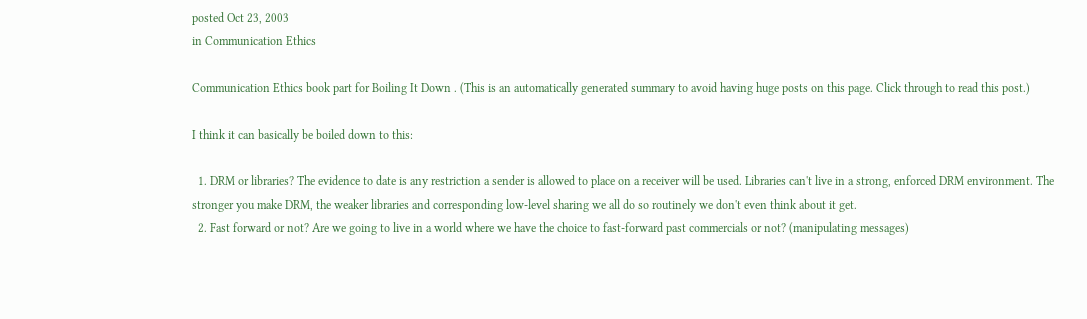posted Oct 23, 2003
in Communication Ethics

Communication Ethics book part for Boiling It Down . (This is an automatically generated summary to avoid having huge posts on this page. Click through to read this post.)

I think it can basically be boiled down to this:

  1. DRM or libraries? The evidence to date is any restriction a sender is allowed to place on a receiver will be used. Libraries can't live in a strong, enforced DRM environment. The stronger you make DRM, the weaker libraries and corresponding low-level sharing we all do so routinely we don't even think about it get.
  2. Fast forward or not? Are we going to live in a world where we have the choice to fast-forward past commercials or not? (manipulating messages)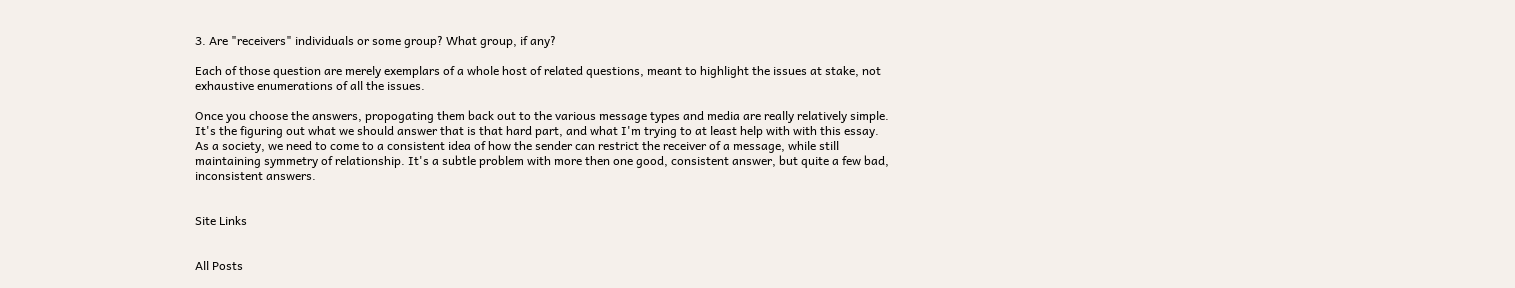3. Are "receivers" individuals or some group? What group, if any?

Each of those question are merely exemplars of a whole host of related questions, meant to highlight the issues at stake, not exhaustive enumerations of all the issues.

Once you choose the answers, propogating them back out to the various message types and media are really relatively simple. It's the figuring out what we should answer that is that hard part, and what I'm trying to at least help with with this essay. As a society, we need to come to a consistent idea of how the sender can restrict the receiver of a message, while still maintaining symmetry of relationship. It's a subtle problem with more then one good, consistent answer, but quite a few bad, inconsistent answers.


Site Links


All Posts